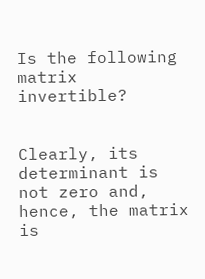Is the following matrix invertible?


Clearly, its determinant is not zero and, hence, the matrix is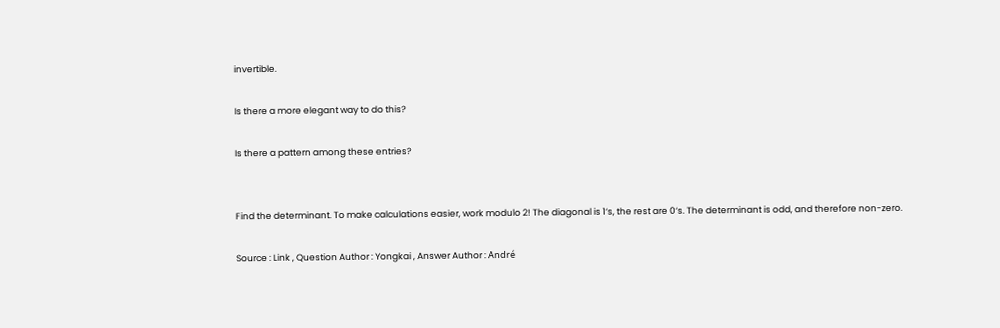invertible.

Is there a more elegant way to do this?

Is there a pattern among these entries?


Find the determinant. To make calculations easier, work modulo 2! The diagonal is 1‘s, the rest are 0‘s. The determinant is odd, and therefore non-zero.

Source : Link , Question Author : Yongkai , Answer Author : André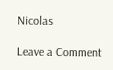Nicolas

Leave a Comment